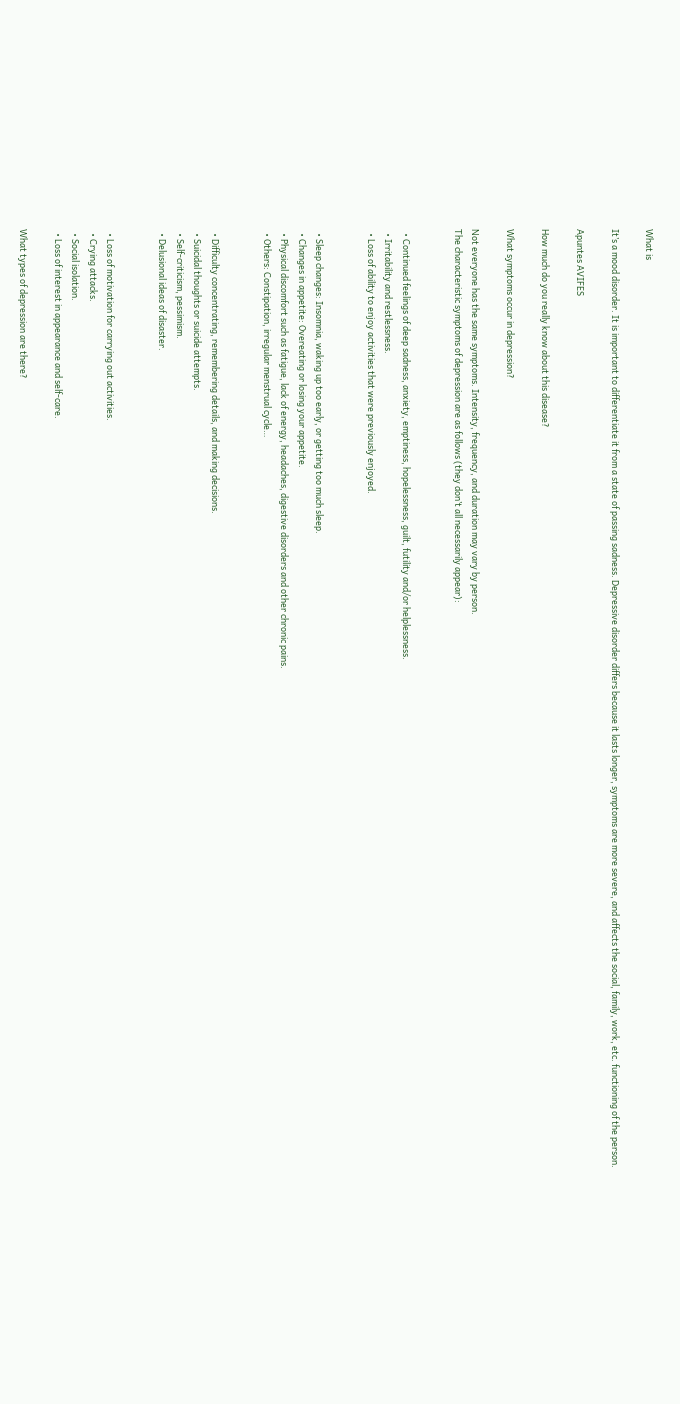What is

It’s a mood disorder. It is important to differentiate it from a state of passing sadness. Depressive disorder differs because it lasts longer, symptoms are more severe, and affects the social, family, work, etc. functioning of the person.

Apuntes AVIFES

How much do you really know about this disease?

What symptoms occur in depression?

Not everyone has the same symptoms. Intensity, frequency, and duration may vary by person.
The characteristic symptoms of depression are as follows (they don’t all necessarily appear):


  • Continued feelings of deep sadness, anxiety, emptiness, hopelessness, guilt, futility and/or helplessness.
  • Irritability and restlessness.
  • Loss of ability to enjoy activities that were previously enjoyed.


  • Sleep changes: Insomnia, waking up too early, or getting too much sleep.
  • Changes in appetite: Overeating or losing your appetite.
  • Physical discomfort such as fatigue, lack of energy, headaches, digestive disorders and other chronic pains.
  • Others: Constipation, irregular menstrual cycle…


  • Difficulty concentrating, remembering details, and making decisions.
  • Suicidal thoughts or suicide attempts.
  • Self-criticism, pessimism.
  • Delusional ideas of disaster.


  • Loss of motivation for carrying out activities.
  • Crying attacks.
  • Social isolation.
  • Loss of interest in appearance and self-care.

What types of depression are there?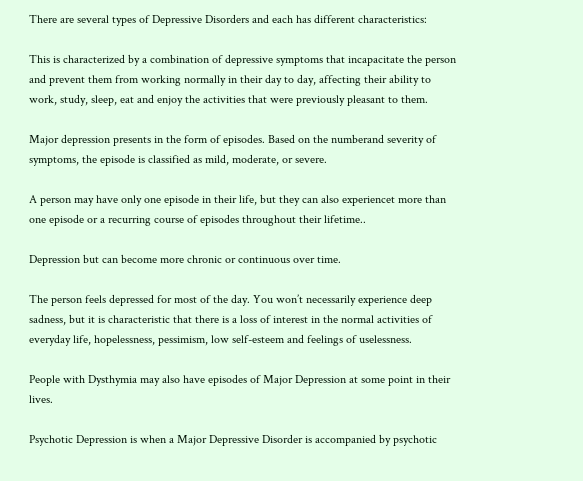There are several types of Depressive Disorders and each has different characteristics:

This is characterized by a combination of depressive symptoms that incapacitate the person and prevent them from working normally in their day to day, affecting their ability to work, study, sleep, eat and enjoy the activities that were previously pleasant to them.

Major depression presents in the form of episodes. Based on the numberand severity of symptoms, the episode is classified as mild, moderate, or severe.

A person may have only one episode in their life, but they can also experiencet more than one episode or a recurring course of episodes throughout their lifetime..

Depression but can become more chronic or continuous over time.

The person feels depressed for most of the day. You won’t necessarily experience deep sadness, but it is characteristic that there is a loss of interest in the normal activities of everyday life, hopelessness, pessimism, low self-esteem and feelings of uselessness.

People with Dysthymia may also have episodes of Major Depression at some point in their lives.

Psychotic Depression is when a Major Depressive Disorder is accompanied by psychotic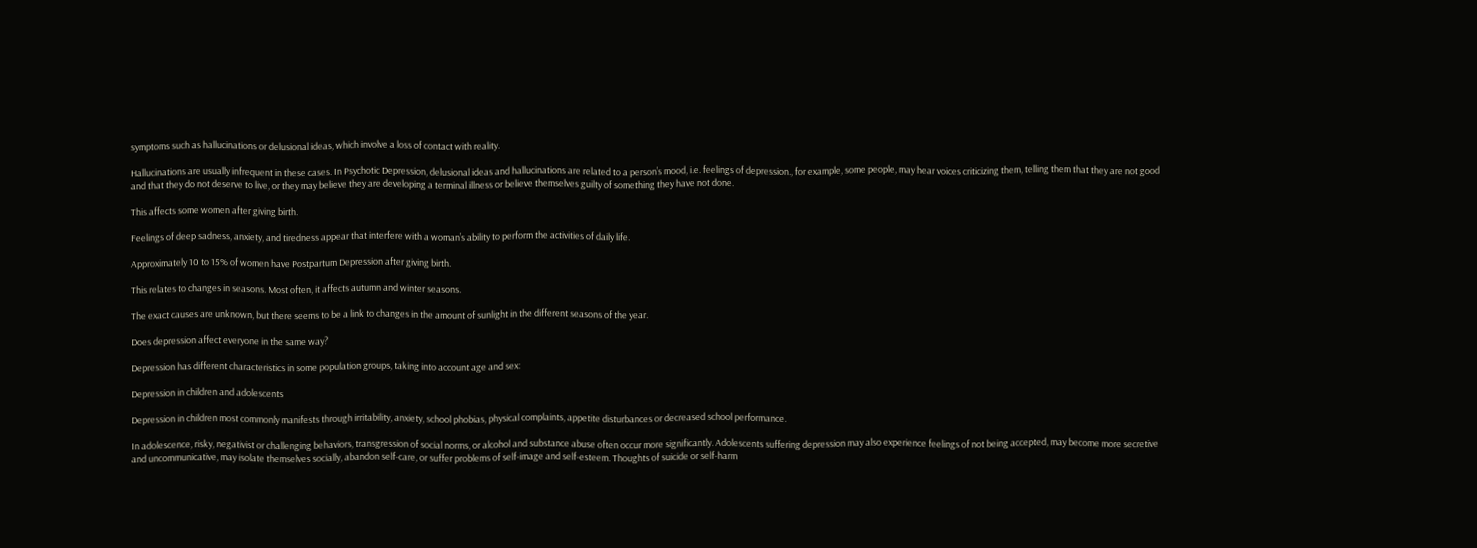symptoms such as hallucinations or delusional ideas, which involve a loss of contact with reality.

Hallucinations are usually infrequent in these cases. In Psychotic Depression, delusional ideas and hallucinations are related to a person’s mood, i.e. feelings of depression., for example, some people, may hear voices criticizing them, telling them that they are not good and that they do not deserve to live, or they may believe they are developing a terminal illness or believe themselves guilty of something they have not done.

This affects some women after giving birth.

Feelings of deep sadness, anxiety, and tiredness appear that interfere with a woman’s ability to perform the activities of daily life.

Approximately 10 to 15% of women have Postpartum Depression after giving birth.

This relates to changes in seasons. Most often, it affects autumn and winter seasons.

The exact causes are unknown, but there seems to be a link to changes in the amount of sunlight in the different seasons of the year.

Does depression affect everyone in the same way?

Depression has different characteristics in some population groups, taking into account age and sex:

Depression in children and adolescents

Depression in children most commonly manifests through irritability, anxiety, school phobias, physical complaints, appetite disturbances or decreased school performance.

In adolescence, risky, negativist or challenging behaviors, transgression of social norms, or alcohol and substance abuse often occur more significantly. Adolescents suffering depression may also experience feelings of not being accepted, may become more secretive and uncommunicative, may isolate themselves socially, abandon self-care, or suffer problems of self-image and self-esteem. Thoughts of suicide or self-harm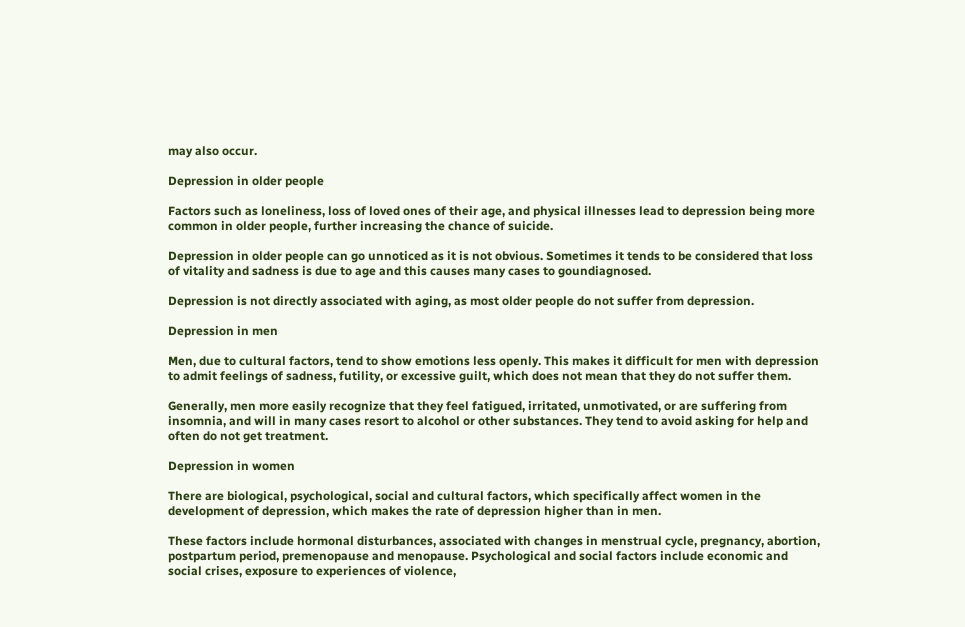may also occur.

Depression in older people

Factors such as loneliness, loss of loved ones of their age, and physical illnesses lead to depression being more common in older people, further increasing the chance of suicide.

Depression in older people can go unnoticed as it is not obvious. Sometimes it tends to be considered that loss of vitality and sadness is due to age and this causes many cases to goundiagnosed.

Depression is not directly associated with aging, as most older people do not suffer from depression.

Depression in men

Men, due to cultural factors, tend to show emotions less openly. This makes it difficult for men with depression to admit feelings of sadness, futility, or excessive guilt, which does not mean that they do not suffer them.

Generally, men more easily recognize that they feel fatigued, irritated, unmotivated, or are suffering from insomnia, and will in many cases resort to alcohol or other substances. They tend to avoid asking for help and often do not get treatment.

Depression in women

There are biological, psychological, social and cultural factors, which specifically affect women in the development of depression, which makes the rate of depression higher than in men.

These factors include hormonal disturbances, associated with changes in menstrual cycle, pregnancy, abortion, postpartum period, premenopause and menopause. Psychological and social factors include economic and social crises, exposure to experiences of violence,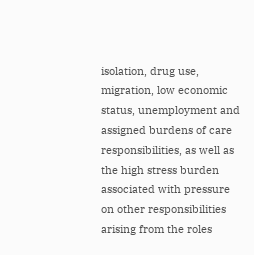isolation, drug use, migration, low economic status, unemployment and assigned burdens of care responsibilities, as well as the high stress burden associated with pressure on other responsibilities arising from the roles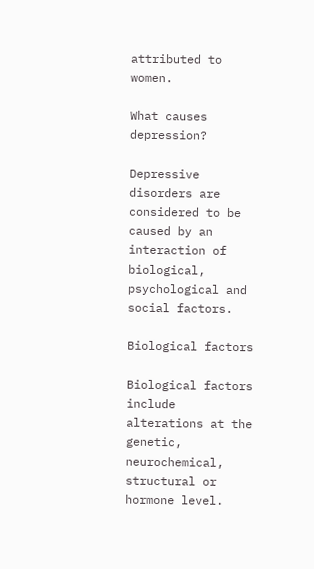attributed to women.

What causes depression?

Depressive disorders are considered to be caused by an interaction of biological, psychological and social factors.

Biological factors

Biological factors include alterations at the genetic, neurochemical, structural or hormone level.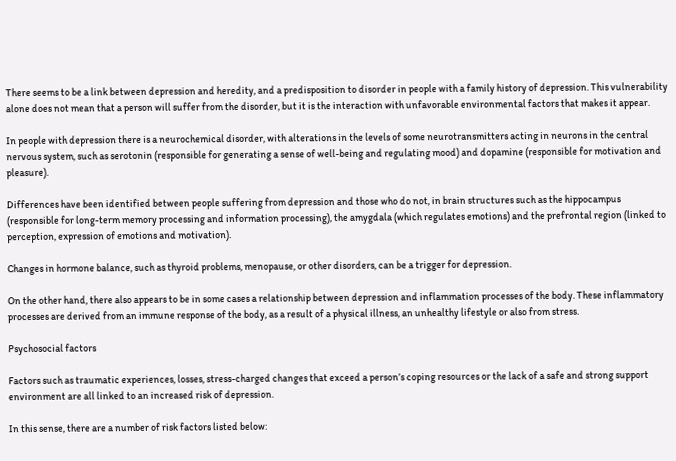There seems to be a link between depression and heredity, and a predisposition to disorder in people with a family history of depression. This vulnerability alone does not mean that a person will suffer from the disorder, but it is the interaction with unfavorable environmental factors that makes it appear.

In people with depression there is a neurochemical disorder, with alterations in the levels of some neurotransmitters acting in neurons in the central nervous system, such as serotonin (responsible for generating a sense of well-being and regulating mood) and dopamine (responsible for motivation and pleasure).

Differences have been identified between people suffering from depression and those who do not, in brain structures such as the hippocampus (responsible for long-term memory processing and information processing), the amygdala (which regulates emotions) and the prefrontal region (linked to perception, expression of emotions and motivation).

Changes in hormone balance, such as thyroid problems, menopause, or other disorders, can be a trigger for depression.

On the other hand, there also appears to be in some cases a relationship between depression and inflammation processes of the body. These inflammatory processes are derived from an immune response of the body, as a result of a physical illness, an unhealthy lifestyle or also from stress.

Psychosocial factors

Factors such as traumatic experiences, losses, stress-charged changes that exceed a person’s coping resources or the lack of a safe and strong support environment are all linked to an increased risk of depression.

In this sense, there are a number of risk factors listed below: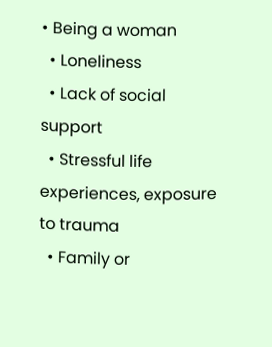• Being a woman
  • Loneliness
  • Lack of social support
  • Stressful life experiences, exposure to trauma
  • Family or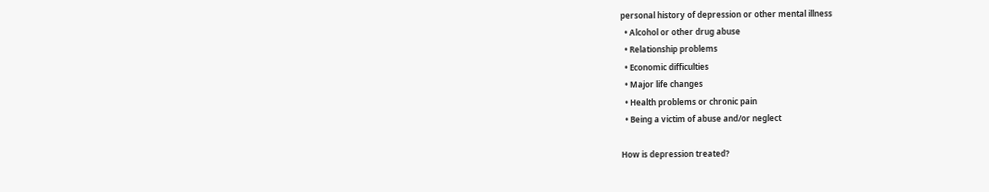personal history of depression or other mental illness
  • Alcohol or other drug abuse
  • Relationship problems
  • Economic difficulties
  • Major life changes
  • Health problems or chronic pain
  • Being a victim of abuse and/or neglect

How is depression treated?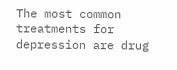The most common treatments for depression are drug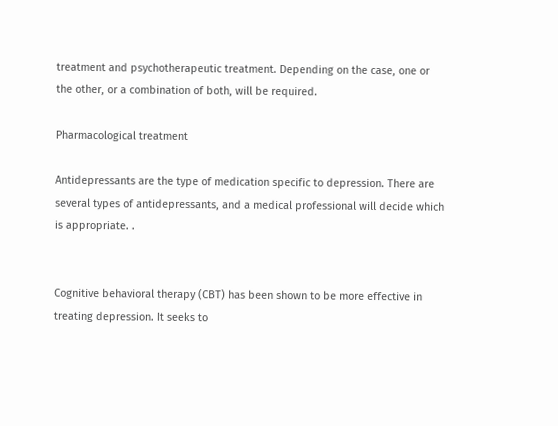treatment and psychotherapeutic treatment. Depending on the case, one or the other, or a combination of both, will be required.

Pharmacological treatment

Antidepressants are the type of medication specific to depression. There are several types of antidepressants, and a medical professional will decide which is appropriate. .


Cognitive behavioral therapy (CBT) has been shown to be more effective in treating depression. It seeks to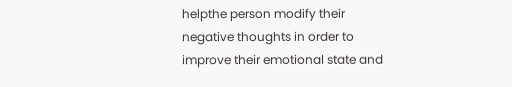helpthe person modify their negative thoughts in order to improve their emotional state and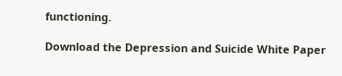functioning.

Download the Depression and Suicide White Paper